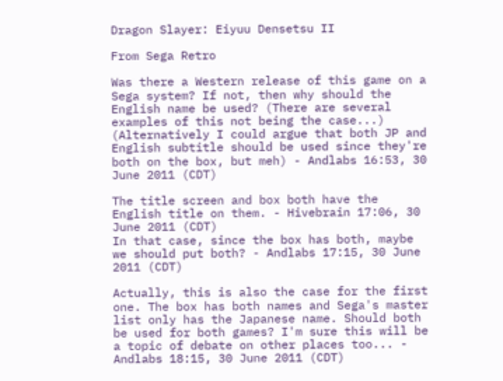Dragon Slayer: Eiyuu Densetsu II

From Sega Retro

Was there a Western release of this game on a Sega system? If not, then why should the English name be used? (There are several examples of this not being the case...) (Alternatively I could argue that both JP and English subtitle should be used since they're both on the box, but meh) - Andlabs 16:53, 30 June 2011 (CDT)

The title screen and box both have the English title on them. - Hivebrain 17:06, 30 June 2011 (CDT)
In that case, since the box has both, maybe we should put both? - Andlabs 17:15, 30 June 2011 (CDT)

Actually, this is also the case for the first one. The box has both names and Sega's master list only has the Japanese name. Should both be used for both games? I'm sure this will be a topic of debate on other places too... - Andlabs 18:15, 30 June 2011 (CDT)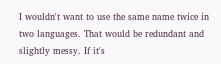I wouldn't want to use the same name twice in two languages. That would be redundant and slightly messy. If it's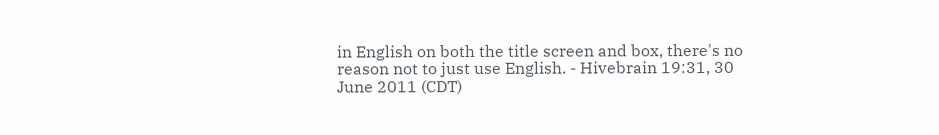in English on both the title screen and box, there's no reason not to just use English. - Hivebrain 19:31, 30 June 2011 (CDT)